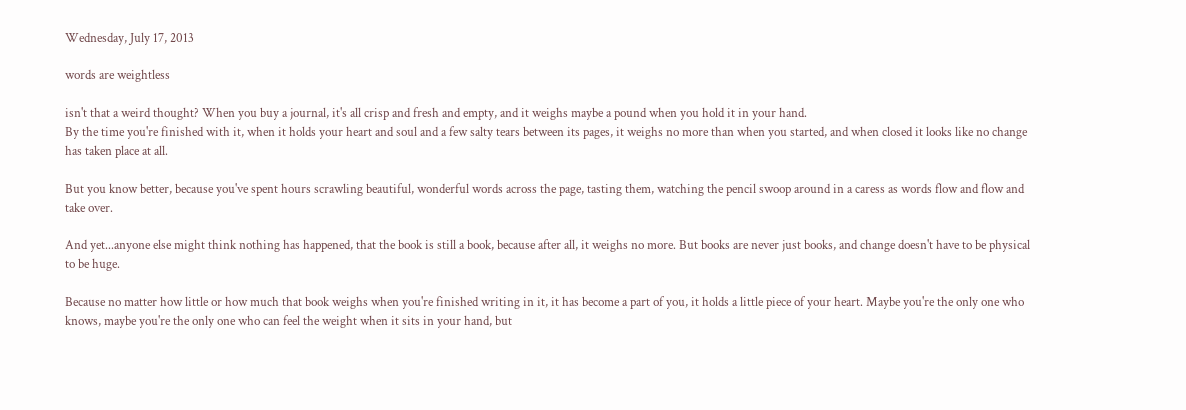Wednesday, July 17, 2013

words are weightless

isn't that a weird thought? When you buy a journal, it's all crisp and fresh and empty, and it weighs maybe a pound when you hold it in your hand.
By the time you're finished with it, when it holds your heart and soul and a few salty tears between its pages, it weighs no more than when you started, and when closed it looks like no change has taken place at all.

But you know better, because you've spent hours scrawling beautiful, wonderful words across the page, tasting them, watching the pencil swoop around in a caress as words flow and flow and take over.

And yet...anyone else might think nothing has happened, that the book is still a book, because after all, it weighs no more. But books are never just books, and change doesn't have to be physical to be huge.

Because no matter how little or how much that book weighs when you're finished writing in it, it has become a part of you, it holds a little piece of your heart. Maybe you're the only one who knows, maybe you're the only one who can feel the weight when it sits in your hand, but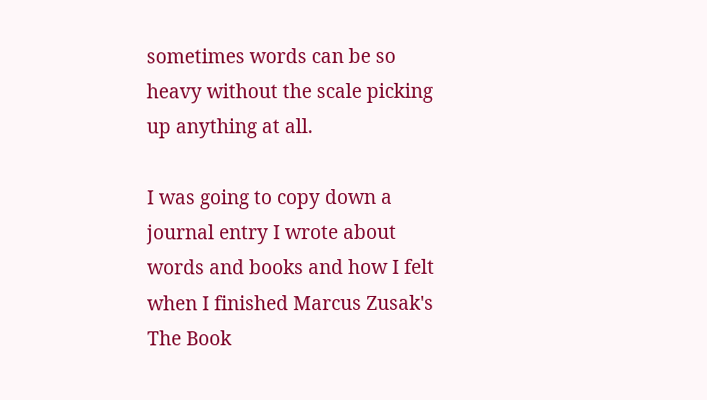sometimes words can be so heavy without the scale picking up anything at all.

I was going to copy down a journal entry I wrote about words and books and how I felt when I finished Marcus Zusak's The Book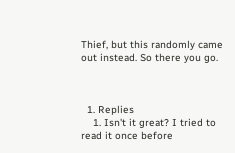Thief, but this randomly came out instead. So there you go.



  1. Replies
    1. Isn't it great? I tried to read it once before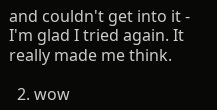and couldn't get into it - I'm glad I tried again. It really made me think.

  2. wow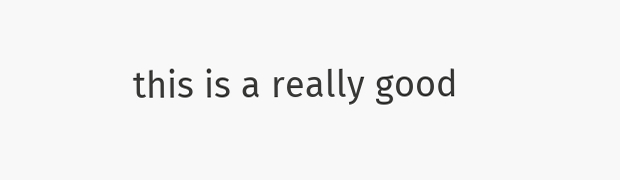this is a really good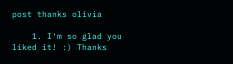post thanks olivia

    1. I'm so glad you liked it! :) Thanks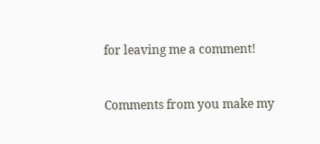for leaving me a comment!


Comments from you make my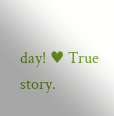day! ♥ True story.